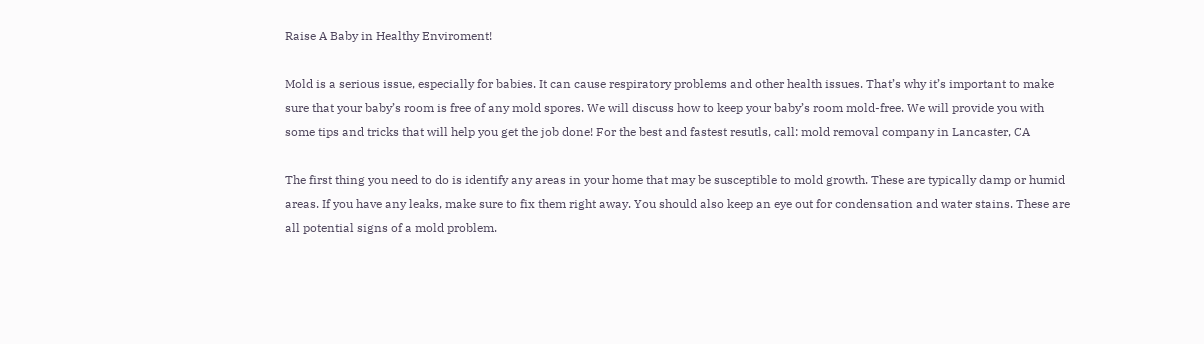Raise A Baby in Healthy Enviroment!

Mold is a serious issue, especially for babies. It can cause respiratory problems and other health issues. That’s why it’s important to make sure that your baby’s room is free of any mold spores. We will discuss how to keep your baby’s room mold-free. We will provide you with some tips and tricks that will help you get the job done! For the best and fastest resutls, call: mold removal company in Lancaster, CA

The first thing you need to do is identify any areas in your home that may be susceptible to mold growth. These are typically damp or humid areas. If you have any leaks, make sure to fix them right away. You should also keep an eye out for condensation and water stains. These are all potential signs of a mold problem.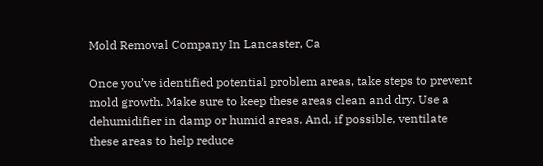Mold Removal Company In Lancaster, Ca

Once you’ve identified potential problem areas, take steps to prevent mold growth. Make sure to keep these areas clean and dry. Use a dehumidifier in damp or humid areas. And, if possible, ventilate these areas to help reduce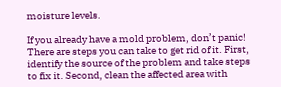moisture levels.

If you already have a mold problem, don’t panic! There are steps you can take to get rid of it. First, identify the source of the problem and take steps to fix it. Second, clean the affected area with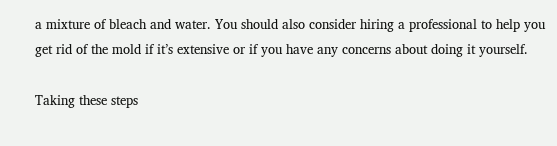a mixture of bleach and water. You should also consider hiring a professional to help you get rid of the mold if it’s extensive or if you have any concerns about doing it yourself.

Taking these steps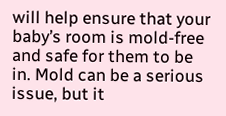will help ensure that your baby’s room is mold-free and safe for them to be in. Mold can be a serious issue, but it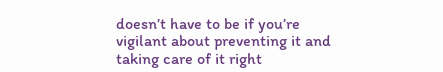doesn’t have to be if you’re vigilant about preventing it and taking care of it right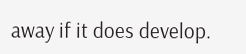away if it does develop.